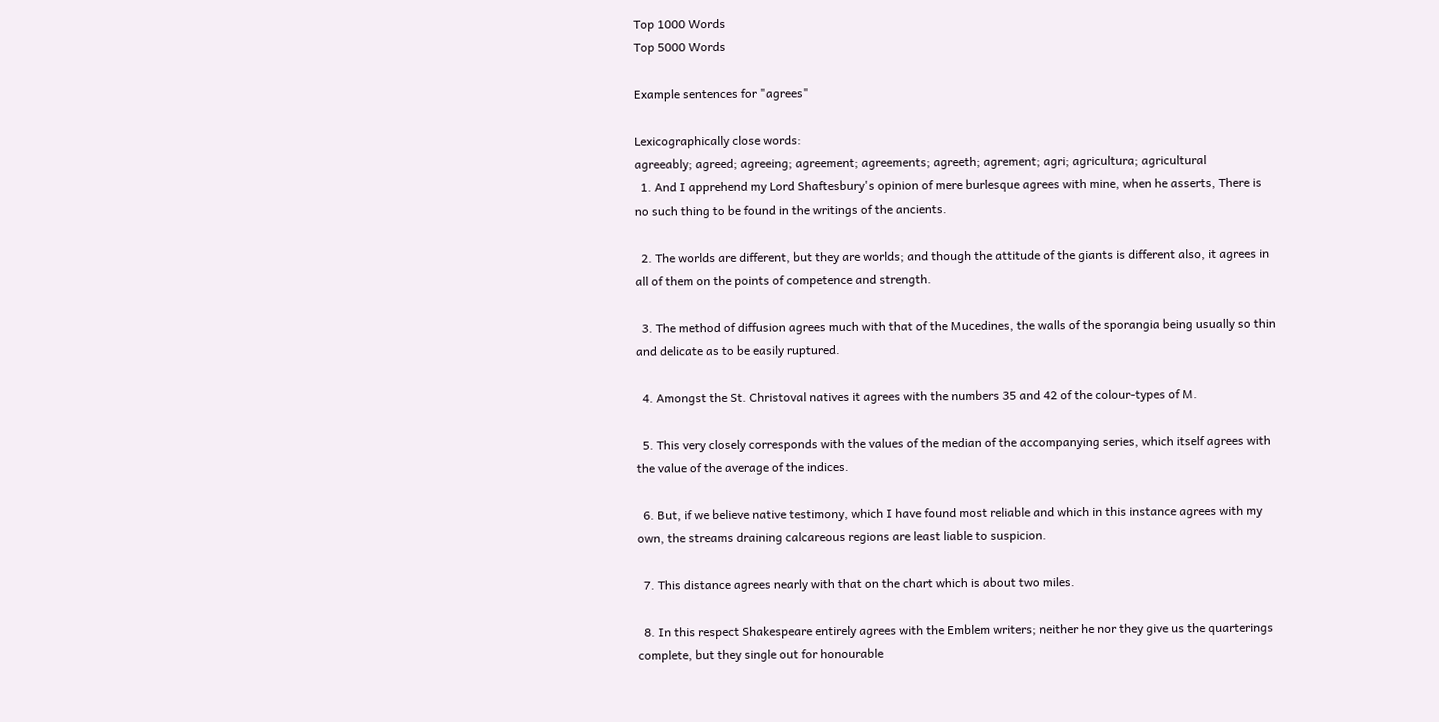Top 1000 Words
Top 5000 Words

Example sentences for "agrees"

Lexicographically close words:
agreeably; agreed; agreeing; agreement; agreements; agreeth; agrement; agri; agricultura; agricultural
  1. And I apprehend my Lord Shaftesbury's opinion of mere burlesque agrees with mine, when he asserts, There is no such thing to be found in the writings of the ancients.

  2. The worlds are different, but they are worlds; and though the attitude of the giants is different also, it agrees in all of them on the points of competence and strength.

  3. The method of diffusion agrees much with that of the Mucedines, the walls of the sporangia being usually so thin and delicate as to be easily ruptured.

  4. Amongst the St. Christoval natives it agrees with the numbers 35 and 42 of the colour-types of M.

  5. This very closely corresponds with the values of the median of the accompanying series, which itself agrees with the value of the average of the indices.

  6. But, if we believe native testimony, which I have found most reliable and which in this instance agrees with my own, the streams draining calcareous regions are least liable to suspicion.

  7. This distance agrees nearly with that on the chart which is about two miles.

  8. In this respect Shakespeare entirely agrees with the Emblem writers; neither he nor they give us the quarterings complete, but they single out for honourable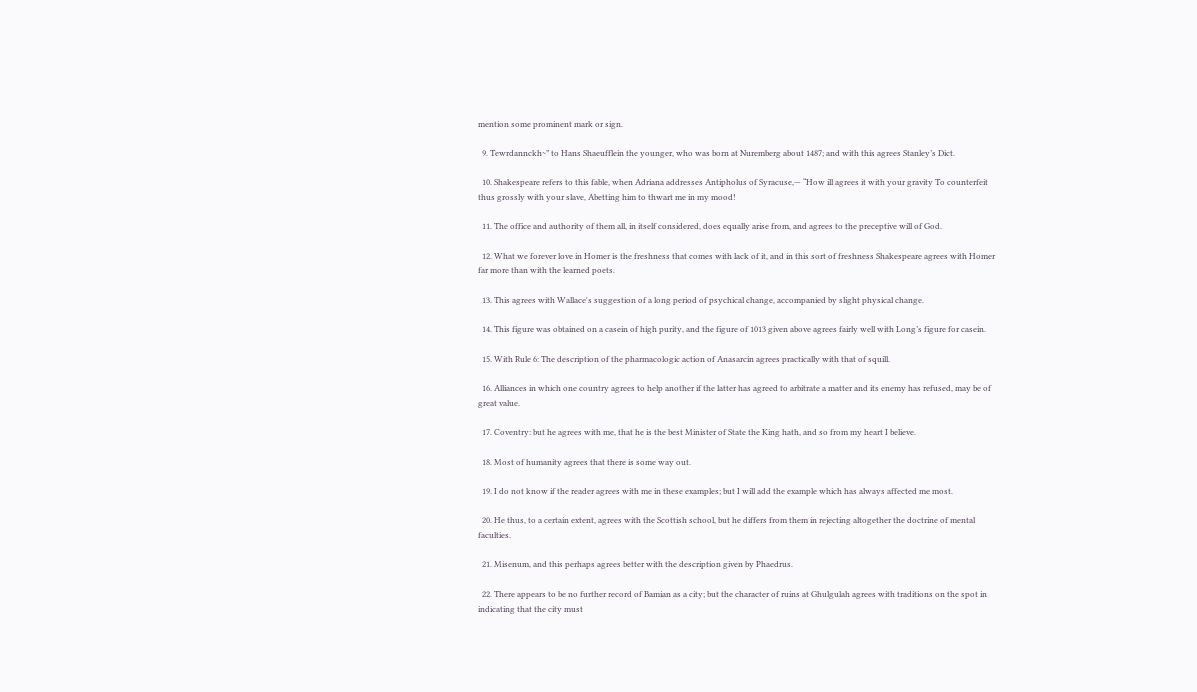mention some prominent mark or sign.

  9. Tewrdannckh~” to Hans Shaeufflein the younger, who was born at Nuremberg about 1487; and with this agrees Stanley’s Dict.

  10. Shakespeare refers to this fable, when Adriana addresses Antipholus of Syracuse,— “How ill agrees it with your gravity To counterfeit thus grossly with your slave, Abetting him to thwart me in my mood!

  11. The office and authority of them all, in itself considered, does equally arise from, and agrees to the preceptive will of God.

  12. What we forever love in Homer is the freshness that comes with lack of it, and in this sort of freshness Shakespeare agrees with Homer far more than with the learned poets.

  13. This agrees with Wallace's suggestion of a long period of psychical change, accompanied by slight physical change.

  14. This figure was obtained on a casein of high purity, and the figure of 1013 given above agrees fairly well with Long’s figure for casein.

  15. With Rule 6: The description of the pharmacologic action of Anasarcin agrees practically with that of squill.

  16. Alliances in which one country agrees to help another if the latter has agreed to arbitrate a matter and its enemy has refused, may be of great value.

  17. Coventry: but he agrees with me, that he is the best Minister of State the King hath, and so from my heart I believe.

  18. Most of humanity agrees that there is some way out.

  19. I do not know if the reader agrees with me in these examples; but I will add the example which has always affected me most.

  20. He thus, to a certain extent, agrees with the Scottish school, but he differs from them in rejecting altogether the doctrine of mental faculties.

  21. Misenum, and this perhaps agrees better with the description given by Phaedrus.

  22. There appears to be no further record of Bamian as a city; but the character of ruins at Ghulgulah agrees with traditions on the spot in indicating that the city must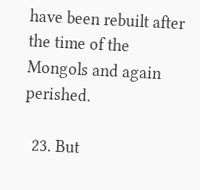have been rebuilt after the time of the Mongols and again perished.

  23. But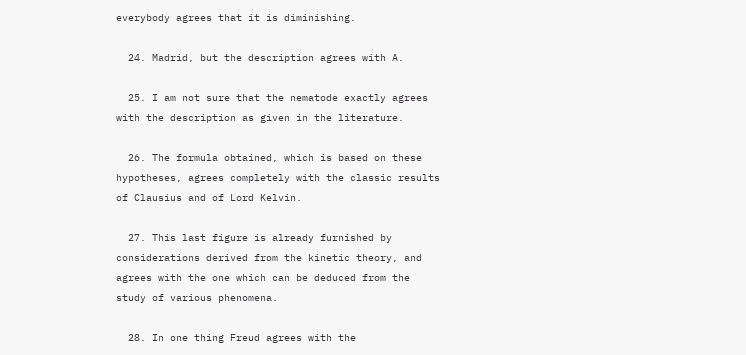everybody agrees that it is diminishing.

  24. Madrid, but the description agrees with A.

  25. I am not sure that the nematode exactly agrees with the description as given in the literature.

  26. The formula obtained, which is based on these hypotheses, agrees completely with the classic results of Clausius and of Lord Kelvin.

  27. This last figure is already furnished by considerations derived from the kinetic theory, and agrees with the one which can be deduced from the study of various phenomena.

  28. In one thing Freud agrees with the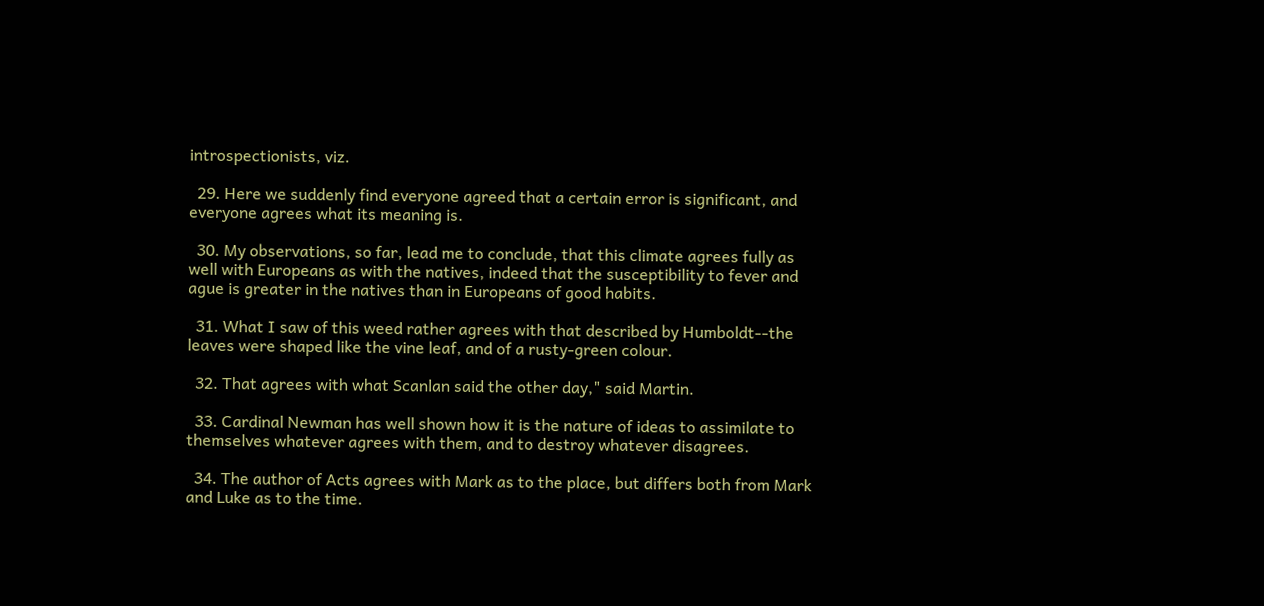introspectionists, viz.

  29. Here we suddenly find everyone agreed that a certain error is significant, and everyone agrees what its meaning is.

  30. My observations, so far, lead me to conclude, that this climate agrees fully as well with Europeans as with the natives, indeed that the susceptibility to fever and ague is greater in the natives than in Europeans of good habits.

  31. What I saw of this weed rather agrees with that described by Humboldt--the leaves were shaped like the vine leaf, and of a rusty-green colour.

  32. That agrees with what Scanlan said the other day," said Martin.

  33. Cardinal Newman has well shown how it is the nature of ideas to assimilate to themselves whatever agrees with them, and to destroy whatever disagrees.

  34. The author of Acts agrees with Mark as to the place, but differs both from Mark and Luke as to the time.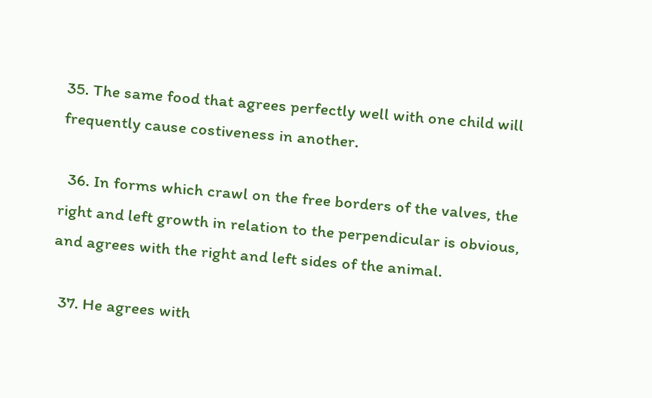35. The same food that agrees perfectly well with one child will frequently cause costiveness in another.

  36. In forms which crawl on the free borders of the valves, the right and left growth in relation to the perpendicular is obvious, and agrees with the right and left sides of the animal.

  37. He agrees with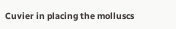Cuvier in placing the molluscs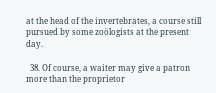at the head of the invertebrates, a course still pursued by some zoölogists at the present day.

  38. Of course, a waiter may give a patron more than the proprietor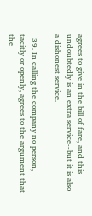agrees to give in the bill of fare, and this undoubtedly is an extra service--but it is also a dishonest service.

  39. In calling the company no person, tacitly or openly, agrees to the argument that the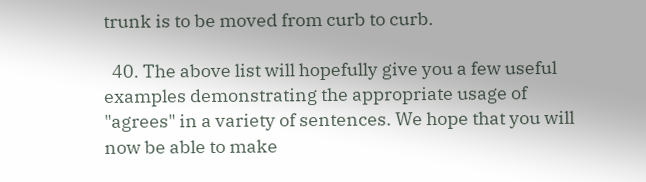trunk is to be moved from curb to curb.

  40. The above list will hopefully give you a few useful examples demonstrating the appropriate usage of "agrees" in a variety of sentences. We hope that you will now be able to make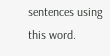sentences using this word.